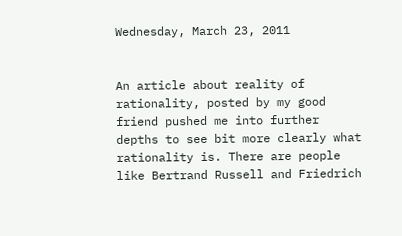Wednesday, March 23, 2011


An article about reality of rationality, posted by my good friend pushed me into further depths to see bit more clearly what rationality is. There are people like Bertrand Russell and Friedrich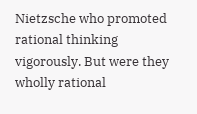Nietzsche who promoted rational thinking vigorously. But were they wholly rational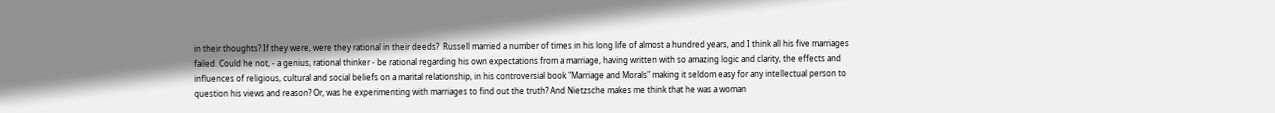in their thoughts? If they were, were they rational in their deeds?  Russell married a number of times in his long life of almost a hundred years, and I think all his five marriages failed. Could he not, - a genius, rational thinker - be rational regarding his own expectations from a marriage, having written with so amazing logic and clarity, the effects and influences of religious, cultural and social beliefs on a marital relationship, in his controversial book "Marriage and Morals" making it seldom easy for any intellectual person to question his views and reason? Or, was he experimenting with marriages to find out the truth? And Nietzsche makes me think that he was a woman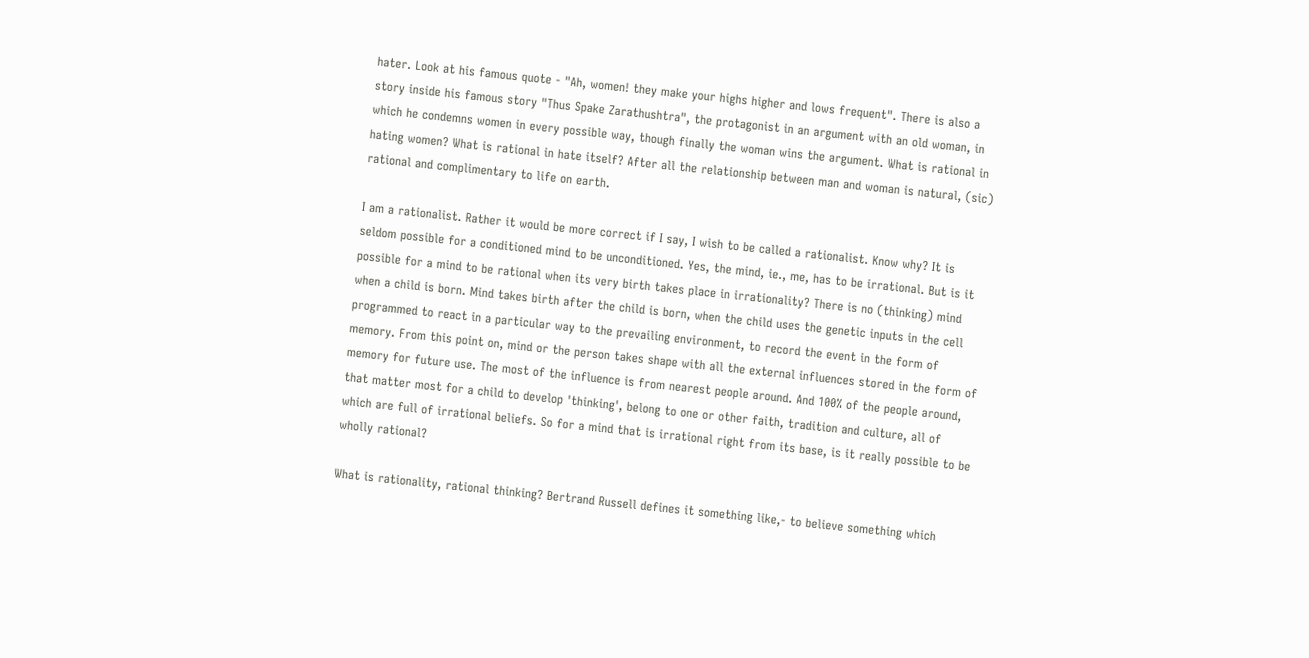hater. Look at his famous quote - "Ah, women! they make your highs higher and lows frequent". There is also a story inside his famous story "Thus Spake Zarathushtra", the protagonist in an argument with an old woman, in which he condemns women in every possible way, though finally the woman wins the argument. What is rational in hating women? What is rational in hate itself? After all the relationship between man and woman is natural, (sic) rational and complimentary to life on earth.

I am a rationalist. Rather it would be more correct if I say, I wish to be called a rationalist. Know why? It is seldom possible for a conditioned mind to be unconditioned. Yes, the mind, ie., me, has to be irrational. But is it possible for a mind to be rational when its very birth takes place in irrationality? There is no (thinking) mind when a child is born. Mind takes birth after the child is born, when the child uses the genetic inputs in the cell programmed to react in a particular way to the prevailing environment, to record the event in the form of memory. From this point on, mind or the person takes shape with all the external influences stored in the form of memory for future use. The most of the influence is from nearest people around. And 100% of the people around, that matter most for a child to develop 'thinking', belong to one or other faith, tradition and culture, all of which are full of irrational beliefs. So for a mind that is irrational right from its base, is it really possible to be wholly rational?

What is rationality, rational thinking? Bertrand Russell defines it something like,- to believe something which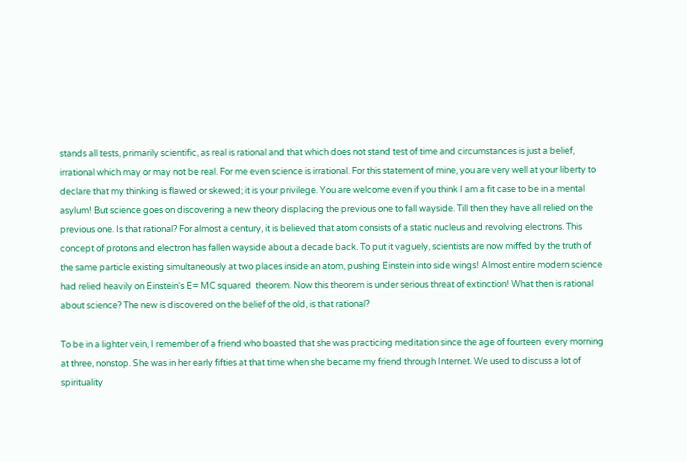stands all tests, primarily scientific, as real is rational and that which does not stand test of time and circumstances is just a belief, irrational which may or may not be real. For me even science is irrational. For this statement of mine, you are very well at your liberty to declare that my thinking is flawed or skewed; it is your privilege. You are welcome even if you think I am a fit case to be in a mental asylum! But science goes on discovering a new theory displacing the previous one to fall wayside. Till then they have all relied on the previous one. Is that rational? For almost a century, it is believed that atom consists of a static nucleus and revolving electrons. This concept of protons and electron has fallen wayside about a decade back. To put it vaguely, scientists are now miffed by the truth of the same particle existing simultaneously at two places inside an atom, pushing Einstein into side wings! Almost entire modern science had relied heavily on Einstein's E= MC squared  theorem. Now this theorem is under serious threat of extinction! What then is rational about science? The new is discovered on the belief of the old, is that rational?

To be in a lighter vein, I remember of a friend who boasted that she was practicing meditation since the age of fourteen  every morning at three, nonstop. She was in her early fifties at that time when she became my friend through Internet. We used to discuss a lot of spirituality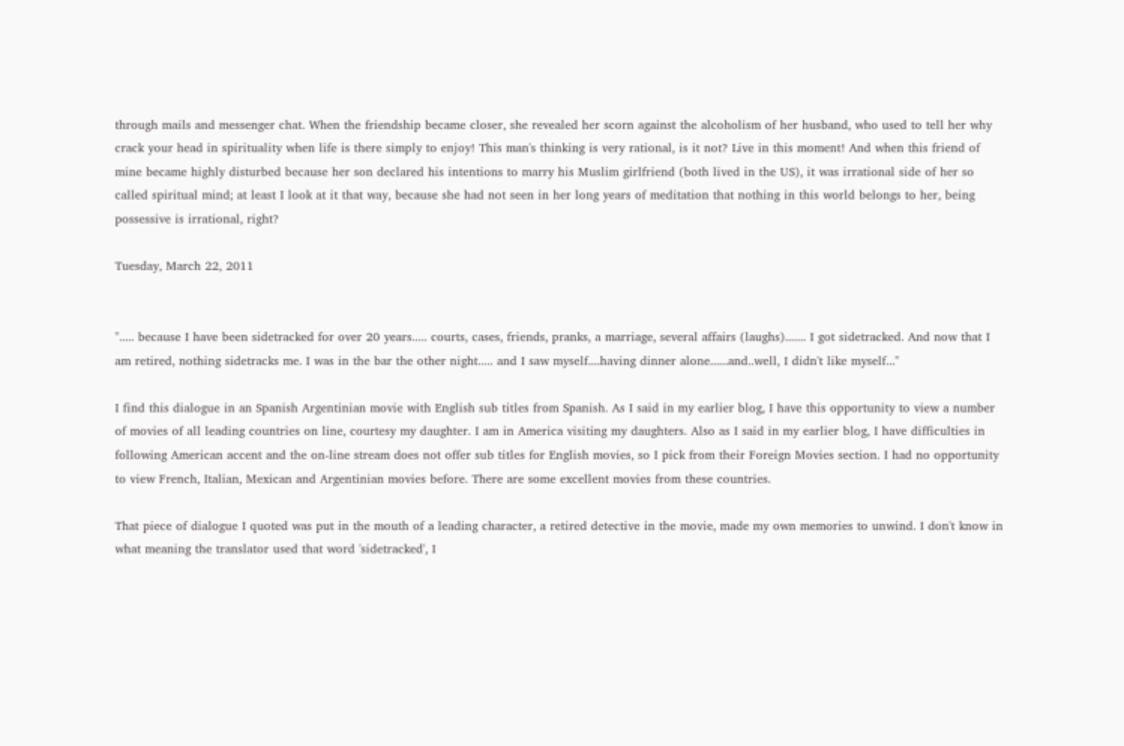through mails and messenger chat. When the friendship became closer, she revealed her scorn against the alcoholism of her husband, who used to tell her why crack your head in spirituality when life is there simply to enjoy! This man's thinking is very rational, is it not? Live in this moment! And when this friend of mine became highly disturbed because her son declared his intentions to marry his Muslim girlfriend (both lived in the US), it was irrational side of her so called spiritual mind; at least I look at it that way, because she had not seen in her long years of meditation that nothing in this world belongs to her, being possessive is irrational, right?

Tuesday, March 22, 2011


"..... because I have been sidetracked for over 20 years..... courts, cases, friends, pranks, a marriage, several affairs (laughs)....... I got sidetracked. And now that I am retired, nothing sidetracks me. I was in the bar the other night..... and I saw myself....having dinner alone......and..well, I didn't like myself..."

I find this dialogue in an Spanish Argentinian movie with English sub titles from Spanish. As I said in my earlier blog, I have this opportunity to view a number of movies of all leading countries on line, courtesy my daughter. I am in America visiting my daughters. Also as I said in my earlier blog, I have difficulties in following American accent and the on-line stream does not offer sub titles for English movies, so I pick from their Foreign Movies section. I had no opportunity to view French, Italian, Mexican and Argentinian movies before. There are some excellent movies from these countries.

That piece of dialogue I quoted was put in the mouth of a leading character, a retired detective in the movie, made my own memories to unwind. I don't know in what meaning the translator used that word 'sidetracked', I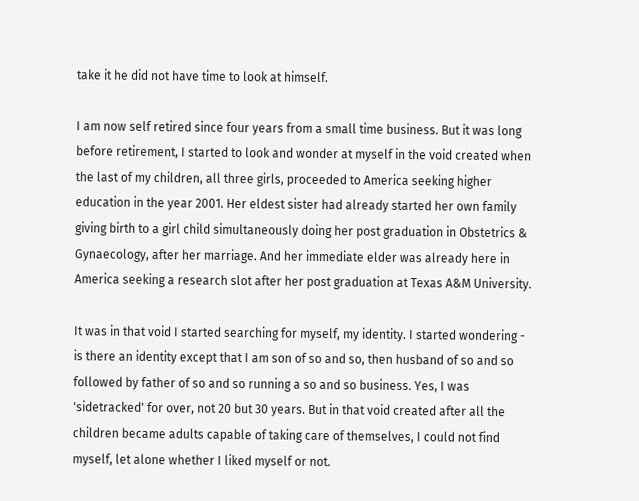take it he did not have time to look at himself.

I am now self retired since four years from a small time business. But it was long before retirement, I started to look and wonder at myself in the void created when the last of my children, all three girls, proceeded to America seeking higher education in the year 2001. Her eldest sister had already started her own family giving birth to a girl child simultaneously doing her post graduation in Obstetrics & Gynaecology, after her marriage. And her immediate elder was already here in America seeking a research slot after her post graduation at Texas A&M University.

It was in that void I started searching for myself, my identity. I started wondering - is there an identity except that I am son of so and so, then husband of so and so followed by father of so and so running a so and so business. Yes, I was 'sidetracked' for over, not 20 but 30 years. But in that void created after all the children became adults capable of taking care of themselves, I could not find myself, let alone whether I liked myself or not.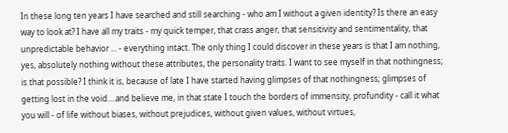In these long ten years I have searched and still searching - who am I without a given identity? Is there an easy way to look at? I have all my traits - my quick temper, that crass anger, that sensitivity and sentimentality, that unpredictable behavior ... - everything intact. The only thing I could discover in these years is that I am nothing, yes, absolutely nothing without these attributes, the personality traits. I want to see myself in that nothingness; is that possible? I think it is, because of late I have started having glimpses of that nothingness; glimpses of getting lost in the void....and believe me, in that state I touch the borders of immensity, profundity - call it what you will - of life without biases, without prejudices, without given values, without virtues,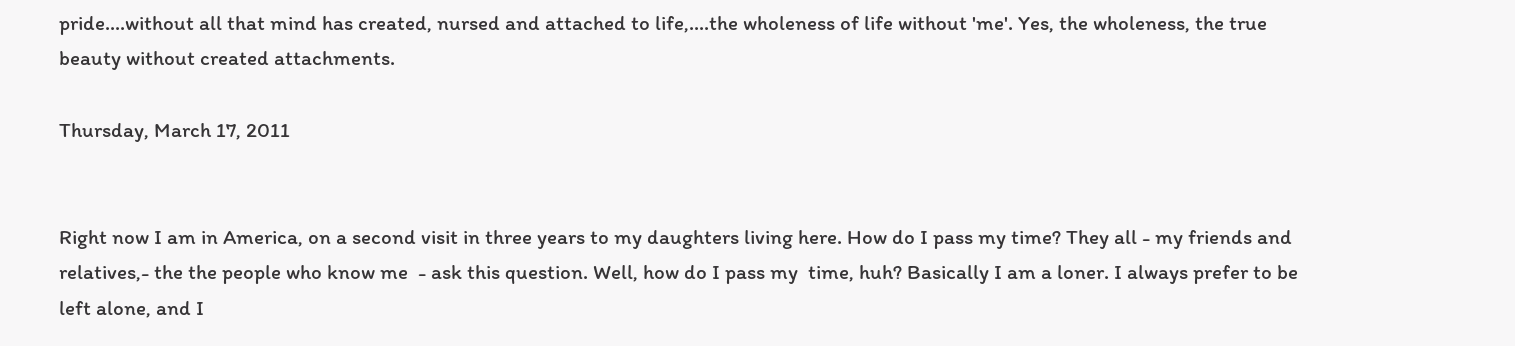pride....without all that mind has created, nursed and attached to life,....the wholeness of life without 'me'. Yes, the wholeness, the true beauty without created attachments.

Thursday, March 17, 2011


Right now I am in America, on a second visit in three years to my daughters living here. How do I pass my time? They all - my friends and relatives,- the the people who know me  - ask this question. Well, how do I pass my  time, huh? Basically I am a loner. I always prefer to be left alone, and I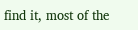find it, most of the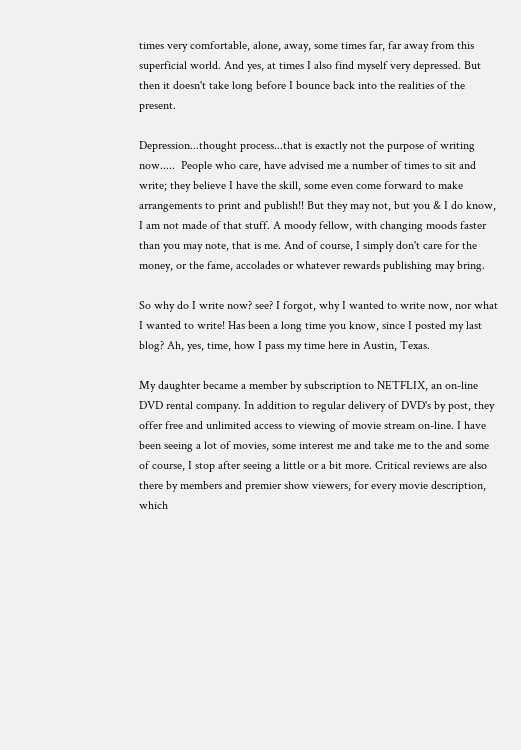times very comfortable, alone, away, some times far, far away from this superficial world. And yes, at times I also find myself very depressed. But then it doesn't take long before I bounce back into the realities of the present.

Depression...thought process...that is exactly not the purpose of writing now.....  People who care, have advised me a number of times to sit and write; they believe I have the skill, some even come forward to make arrangements to print and publish!! But they may not, but you & I do know, I am not made of that stuff. A moody fellow, with changing moods faster than you may note, that is me. And of course, I simply don't care for the money, or the fame, accolades or whatever rewards publishing may bring.

So why do I write now? see? I forgot, why I wanted to write now, nor what I wanted to write! Has been a long time you know, since I posted my last blog? Ah, yes, time, how I pass my time here in Austin, Texas.

My daughter became a member by subscription to NETFLIX, an on-line DVD rental company. In addition to regular delivery of DVD's by post, they offer free and unlimited access to viewing of movie stream on-line. I have been seeing a lot of movies, some interest me and take me to the and some of course, I stop after seeing a little or a bit more. Critical reviews are also there by members and premier show viewers, for every movie description, which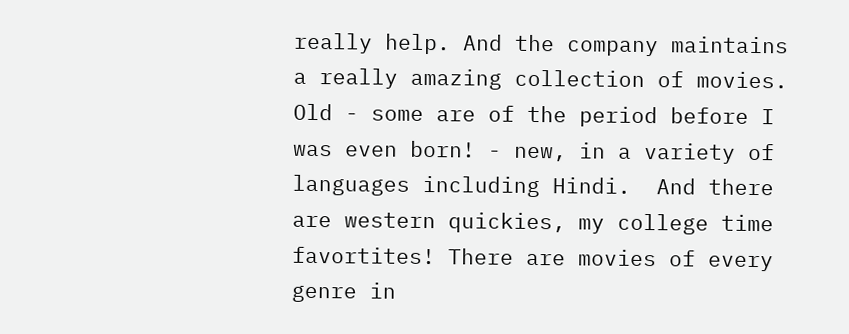really help. And the company maintains a really amazing collection of movies. Old - some are of the period before I was even born! - new, in a variety of languages including Hindi.  And there are western quickies, my college time favortites! There are movies of every genre in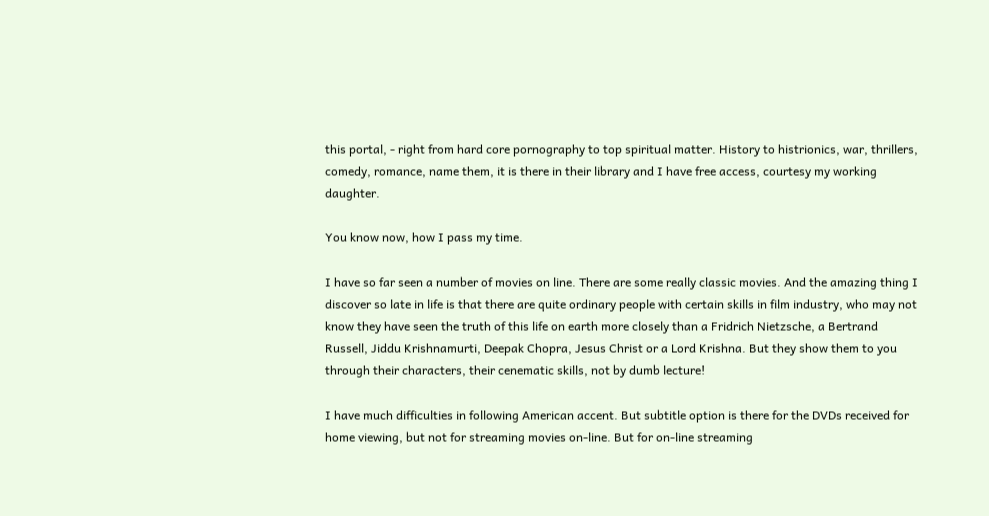this portal, - right from hard core pornography to top spiritual matter. History to histrionics, war, thrillers, comedy, romance, name them, it is there in their library and I have free access, courtesy my working daughter.

You know now, how I pass my time.

I have so far seen a number of movies on line. There are some really classic movies. And the amazing thing I discover so late in life is that there are quite ordinary people with certain skills in film industry, who may not know they have seen the truth of this life on earth more closely than a Fridrich Nietzsche, a Bertrand Russell, Jiddu Krishnamurti, Deepak Chopra, Jesus Christ or a Lord Krishna. But they show them to you through their characters, their cenematic skills, not by dumb lecture!

I have much difficulties in following American accent. But subtitle option is there for the DVDs received for home viewing, but not for streaming movies on-line. But for on-line streaming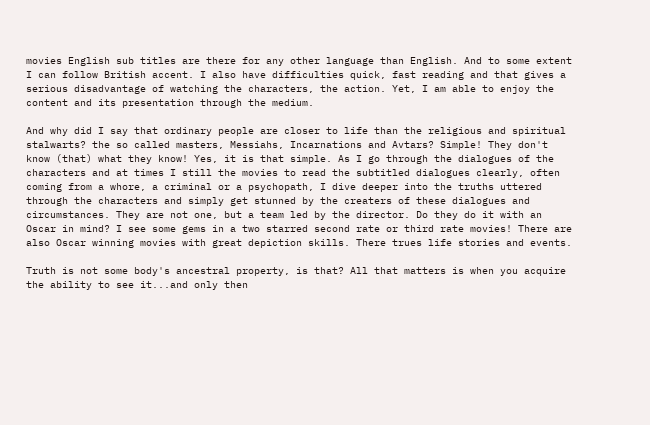movies English sub titles are there for any other language than English. And to some extent I can follow British accent. I also have difficulties quick, fast reading and that gives a serious disadvantage of watching the characters, the action. Yet, I am able to enjoy the content and its presentation through the medium.

And why did I say that ordinary people are closer to life than the religious and spiritual stalwarts? the so called masters, Messiahs, Incarnations and Avtars? Simple! They don't know (that) what they know! Yes, it is that simple. As I go through the dialogues of the characters and at times I still the movies to read the subtitled dialogues clearly, often coming from a whore, a criminal or a psychopath, I dive deeper into the truths uttered through the characters and simply get stunned by the creaters of these dialogues and circumstances. They are not one, but a team led by the director. Do they do it with an Oscar in mind? I see some gems in a two starred second rate or third rate movies! There are also Oscar winning movies with great depiction skills. There trues life stories and events.

Truth is not some body's ancestral property, is that? All that matters is when you acquire the ability to see it...and only then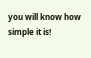you will know how simple it is!